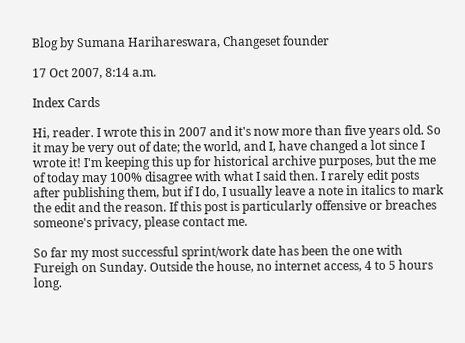Blog by Sumana Harihareswara, Changeset founder

17 Oct 2007, 8:14 a.m.

Index Cards

Hi, reader. I wrote this in 2007 and it's now more than five years old. So it may be very out of date; the world, and I, have changed a lot since I wrote it! I'm keeping this up for historical archive purposes, but the me of today may 100% disagree with what I said then. I rarely edit posts after publishing them, but if I do, I usually leave a note in italics to mark the edit and the reason. If this post is particularly offensive or breaches someone's privacy, please contact me.

So far my most successful sprint/work date has been the one with Fureigh on Sunday. Outside the house, no internet access, 4 to 5 hours long.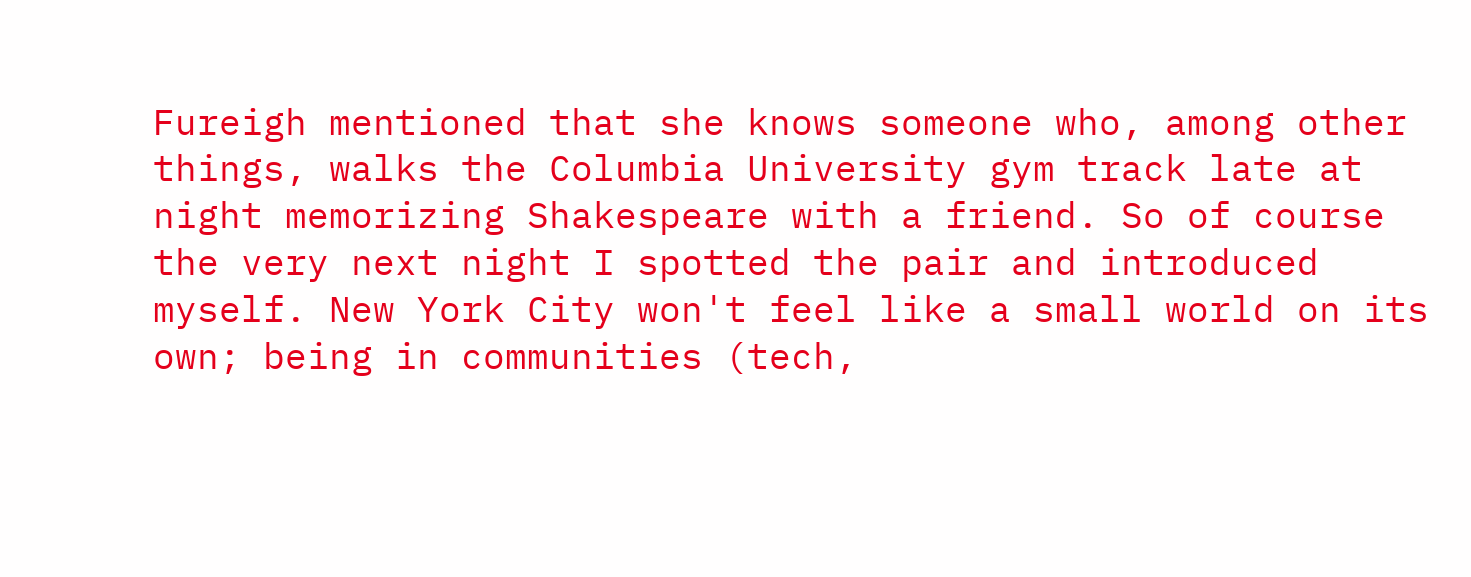Fureigh mentioned that she knows someone who, among other things, walks the Columbia University gym track late at night memorizing Shakespeare with a friend. So of course the very next night I spotted the pair and introduced myself. New York City won't feel like a small world on its own; being in communities (tech,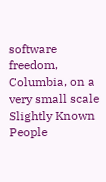software freedom, Columbia, on a very small scale Slightly Known People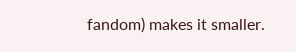fandom) makes it smaller.